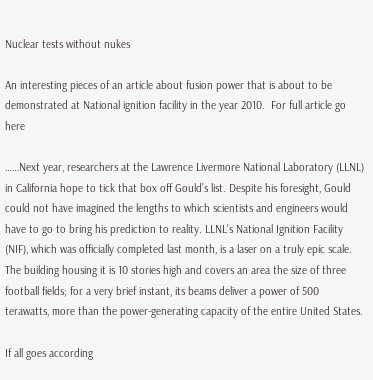Nuclear tests without nukes

An interesting pieces of an article about fusion power that is about to be demonstrated at National ignition facility in the year 2010.  For full article go here

……Next year, researchers at the Lawrence Livermore National Laboratory (LLNL) in California hope to tick that box off Gould’s list. Despite his foresight, Gould could not have imagined the lengths to which scientists and engineers would have to go to bring his prediction to reality. LLNL’s National Ignition Facility (NIF), which was officially completed last month, is a laser on a truly epic scale. The building housing it is 10 stories high and covers an area the size of three football fields; for a very brief instant, its beams deliver a power of 500 terawatts, more than the power-generating capacity of the entire United States.

If all goes according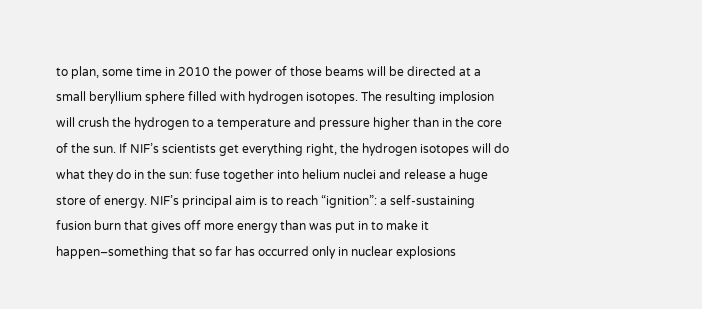to plan, some time in 2010 the power of those beams will be directed at a small beryllium sphere filled with hydrogen isotopes. The resulting implosion will crush the hydrogen to a temperature and pressure higher than in the core of the sun. If NIF’s scientists get everything right, the hydrogen isotopes will do what they do in the sun: fuse together into helium nuclei and release a huge store of energy. NIF’s principal aim is to reach “ignition”: a self-sustaining fusion burn that gives off more energy than was put in to make it happen–something that so far has occurred only in nuclear explosions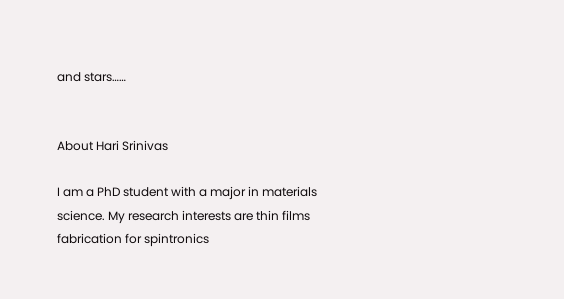and stars……


About Hari Srinivas

I am a PhD student with a major in materials science. My research interests are thin films fabrication for spintronics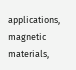applications, magnetic materials,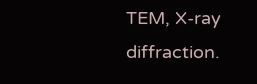TEM, X-ray diffraction.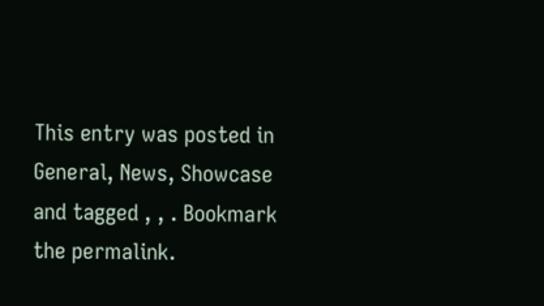This entry was posted in General, News, Showcase and tagged , , . Bookmark the permalink.